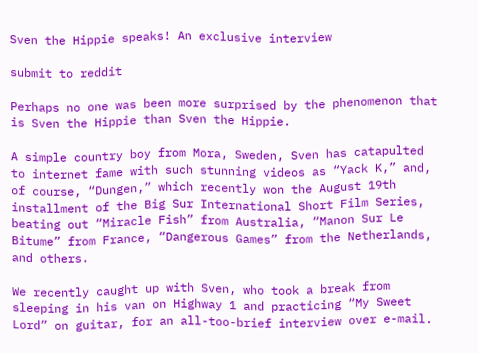Sven the Hippie speaks! An exclusive interview

submit to reddit

Perhaps no one was been more surprised by the phenomenon that is Sven the Hippie than Sven the Hippie.

A simple country boy from Mora, Sweden, Sven has catapulted to internet fame with such stunning videos as “Yack K,” and, of course, “Dungen,” which recently won the August 19th installment of the Big Sur International Short Film Series, beating out “Miracle Fish” from Australia, “Manon Sur Le Bitume” from France, “Dangerous Games” from the Netherlands, and others.

We recently caught up with Sven, who took a break from sleeping in his van on Highway 1 and practicing “My Sweet Lord” on guitar, for an all-too-brief interview over e-mail.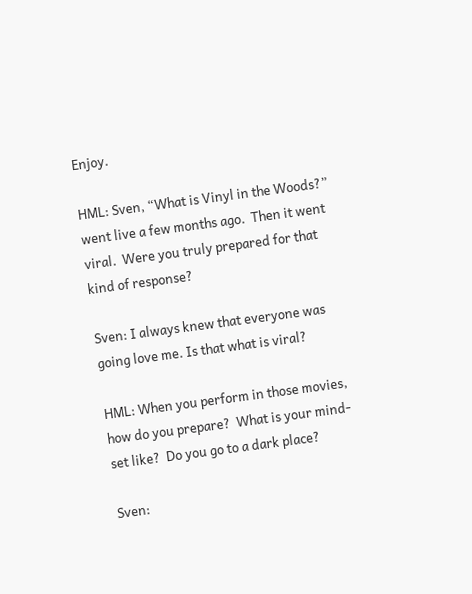Enjoy.

HML: Sven, “What is Vinyl in the Woods?” went live a few months ago.  Then it went viral.  Were you truly prepared for that kind of response?

Sven: I always knew that everyone was going love me. Is that what is viral?

HML: When you perform in those movies, how do you prepare?  What is your mind-set like?  Do you go to a dark place?

Sven: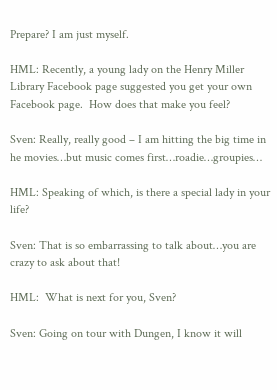Prepare? I am just myself.

HML: Recently, a young lady on the Henry Miller Library Facebook page suggested you get your own Facebook page.  How does that make you feel?

Sven: Really, really good – I am hitting the big time in he movies…but music comes first…roadie…groupies…

HML: Speaking of which, is there a special lady in your life?

Sven: That is so embarrassing to talk about…you are crazy to ask about that!

HML:  What is next for you, Sven?

Sven: Going on tour with Dungen, I know it will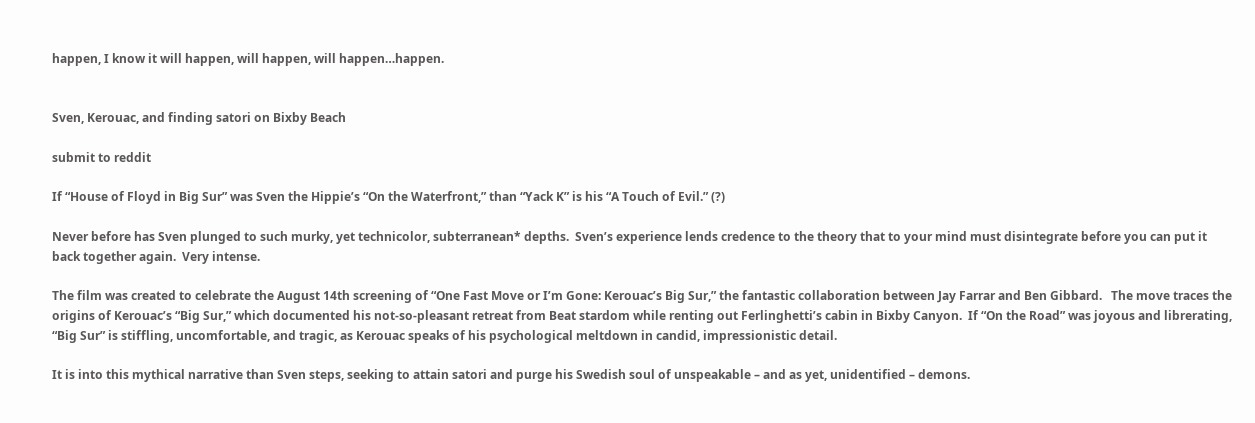happen, I know it will happen, will happen, will happen…happen.


Sven, Kerouac, and finding satori on Bixby Beach

submit to reddit

If “House of Floyd in Big Sur” was Sven the Hippie’s “On the Waterfront,” than “Yack K” is his “A Touch of Evil.” (?)

Never before has Sven plunged to such murky, yet technicolor, subterranean* depths.  Sven’s experience lends credence to the theory that to your mind must disintegrate before you can put it back together again.  Very intense.

The film was created to celebrate the August 14th screening of “One Fast Move or I’m Gone: Kerouac’s Big Sur,” the fantastic collaboration between Jay Farrar and Ben Gibbard.   The move traces the origins of Kerouac’s “Big Sur,” which documented his not-so-pleasant retreat from Beat stardom while renting out Ferlinghetti’s cabin in Bixby Canyon.  If “On the Road” was joyous and librerating, “Big Sur” is stiffling, uncomfortable, and tragic, as Kerouac speaks of his psychological meltdown in candid, impressionistic detail.

It is into this mythical narrative than Sven steps, seeking to attain satori and purge his Swedish soul of unspeakable – and as yet, unidentified – demons.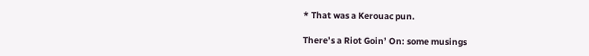* That was a Kerouac pun.

There’s a Riot Goin’ On: some musings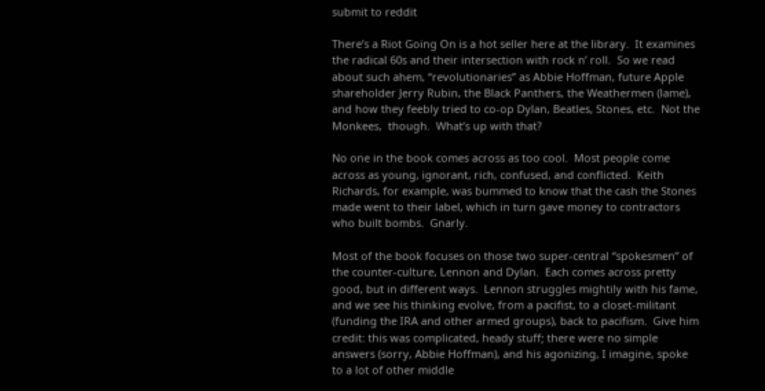submit to reddit

There’s a Riot Going On is a hot seller here at the library.  It examines the radical 60s and their intersection with rock n’ roll.  So we read about such ahem, “revolutionaries” as Abbie Hoffman, future Apple shareholder Jerry Rubin, the Black Panthers, the Weathermen (lame), and how they feebly tried to co-op Dylan, Beatles, Stones, etc.  Not the Monkees,  though.  What’s up with that?

No one in the book comes across as too cool.  Most people come across as young, ignorant, rich, confused, and conflicted.  Keith Richards, for example, was bummed to know that the cash the Stones made went to their label, which in turn gave money to contractors who built bombs.  Gnarly.

Most of the book focuses on those two super-central “spokesmen” of the counter-culture, Lennon and Dylan.  Each comes across pretty good, but in different ways.  Lennon struggles mightily with his fame, and we see his thinking evolve, from a pacifist, to a closet-militant (funding the IRA and other armed groups), back to pacifism.  Give him credit: this was complicated, heady stuff; there were no simple answers (sorry, Abbie Hoffman), and his agonizing, I imagine, spoke to a lot of other middle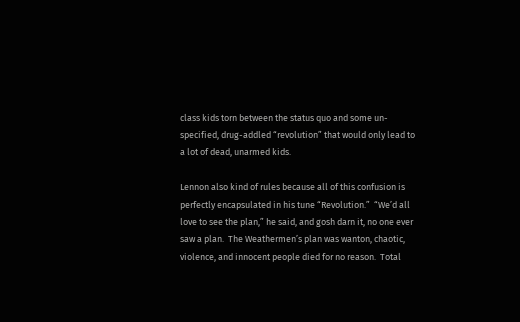class kids torn between the status quo and some un-specified, drug-addled “revolution” that would only lead to a lot of dead, unarmed kids.

Lennon also kind of rules because all of this confusion is perfectly encapsulated in his tune “Revolution.”  “We’d all love to see the plan,” he said, and gosh darn it, no one ever saw a plan.  The Weathermen’s plan was wanton, chaotic, violence, and innocent people died for no reason.  Total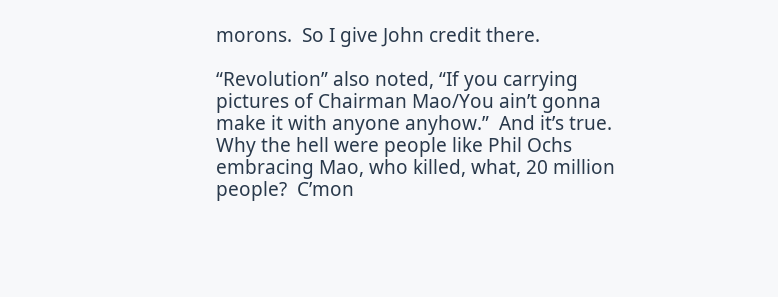morons.  So I give John credit there.

“Revolution” also noted, “If you carrying pictures of Chairman Mao/You ain’t gonna make it with anyone anyhow.”  And it’s true.  Why the hell were people like Phil Ochs embracing Mao, who killed, what, 20 million people?  C’mon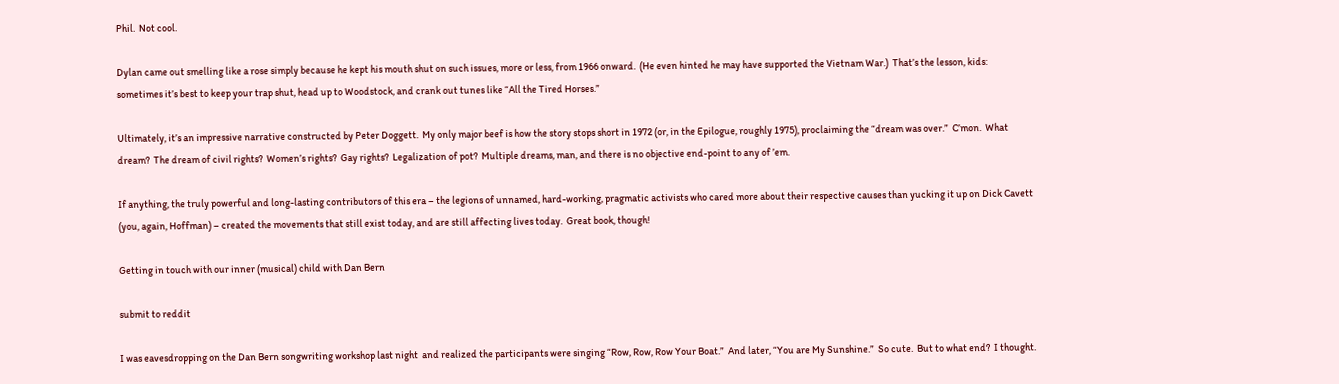Phil.  Not cool.

Dylan came out smelling like a rose simply because he kept his mouth shut on such issues, more or less, from 1966 onward.  (He even hinted he may have supported the Vietnam War.)  That’s the lesson, kids: sometimes it’s best to keep your trap shut, head up to Woodstock, and crank out tunes like “All the Tired Horses.”

Ultimately, it’s an impressive narrative constructed by Peter Doggett.  My only major beef is how the story stops short in 1972 (or, in the Epilogue, roughly 1975), proclaiming the “dream was over.”  C’mon.  What dream?  The dream of civil rights?  Women’s rights?  Gay rights?  Legalization of pot?  Multiple dreams, man, and there is no objective end-point to any of ’em.

If anything, the truly powerful and long-lasting contributors of this era – the legions of unnamed, hard-working, pragmatic activists who cared more about their respective causes than yucking it up on Dick Cavett (you, again, Hoffman) – created the movements that still exist today, and are still affecting lives today.  Great book, though!

Getting in touch with our inner (musical) child with Dan Bern

submit to reddit

I was eavesdropping on the Dan Bern songwriting workshop last night  and realized the participants were singing “Row, Row, Row Your Boat.”  And later, “You are My Sunshine.”  So cute.  But to what end?  I thought.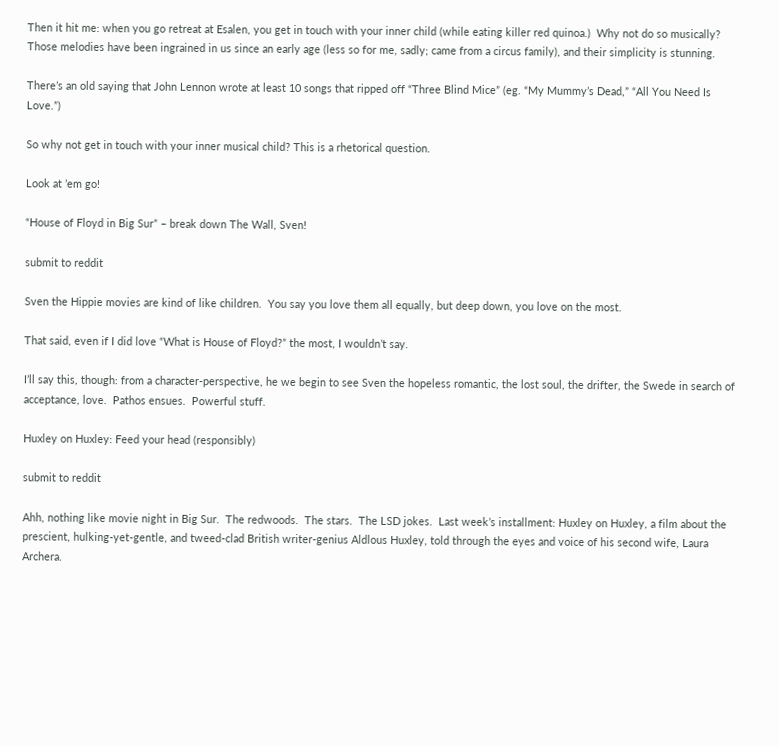Then it hit me: when you go retreat at Esalen, you get in touch with your inner child (while eating killer red quinoa.)  Why not do so musically?  Those melodies have been ingrained in us since an early age (less so for me, sadly; came from a circus family), and their simplicity is stunning.

There’s an old saying that John Lennon wrote at least 10 songs that ripped off “Three Blind Mice” (eg. “My Mummy’s Dead,” “All You Need Is Love.”)

So why not get in touch with your inner musical child? This is a rhetorical question.

Look at ’em go!

“House of Floyd in Big Sur” – break down The Wall, Sven!

submit to reddit

Sven the Hippie movies are kind of like children.  You say you love them all equally, but deep down, you love on the most.

That said, even if I did love “What is House of Floyd?” the most, I wouldn’t say.

I’ll say this, though: from a character-perspective, he we begin to see Sven the hopeless romantic, the lost soul, the drifter, the Swede in search of acceptance, love.  Pathos ensues.  Powerful stuff.

Huxley on Huxley: Feed your head (responsibly)

submit to reddit

Ahh, nothing like movie night in Big Sur.  The redwoods.  The stars.  The LSD jokes.  Last week’s installment: Huxley on Huxley, a film about the prescient, hulking-yet-gentle, and tweed-clad British writer-genius Aldlous Huxley, told through the eyes and voice of his second wife, Laura Archera.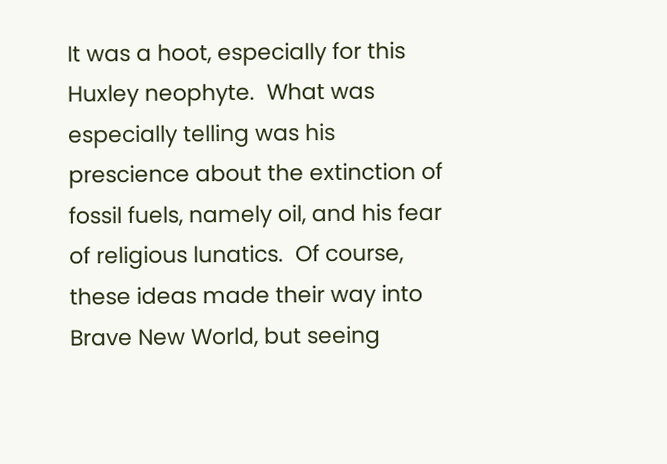It was a hoot, especially for this Huxley neophyte.  What was especially telling was his prescience about the extinction of fossil fuels, namely oil, and his fear of religious lunatics.  Of course, these ideas made their way into Brave New World, but seeing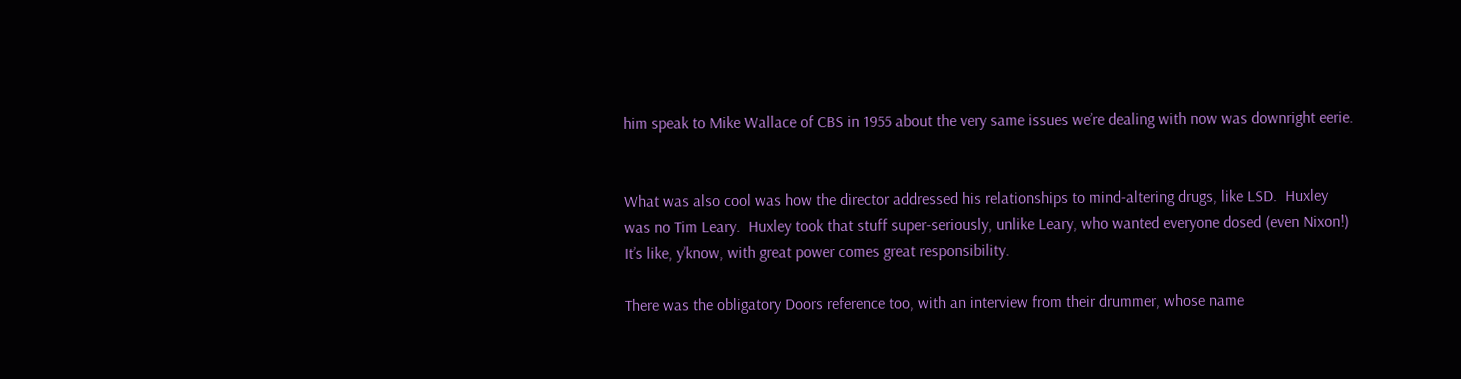him speak to Mike Wallace of CBS in 1955 about the very same issues we’re dealing with now was downright eerie.


What was also cool was how the director addressed his relationships to mind-altering drugs, like LSD.  Huxley was no Tim Leary.  Huxley took that stuff super-seriously, unlike Leary, who wanted everyone dosed (even Nixon!)  It’s like, y’know, with great power comes great responsibility.

There was the obligatory Doors reference too, with an interview from their drummer, whose name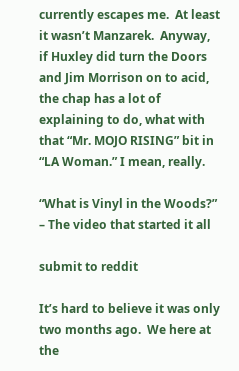currently escapes me.  At least it wasn’t Manzarek.  Anyway, if Huxley did turn the Doors and Jim Morrison on to acid, the chap has a lot of explaining to do, what with that “Mr. MOJO RISING” bit in “LA Woman.” I mean, really.

“What is Vinyl in the Woods?” – The video that started it all

submit to reddit

It’s hard to believe it was only two months ago.  We here at the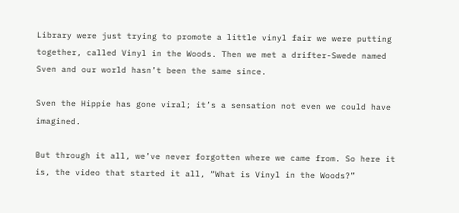Library were just trying to promote a little vinyl fair we were putting together, called Vinyl in the Woods. Then we met a drifter-Swede named Sven and our world hasn’t been the same since.

Sven the Hippie has gone viral; it’s a sensation not even we could have imagined.

But through it all, we’ve never forgotten where we came from. So here it is, the video that started it all, “What is Vinyl in the Woods?”